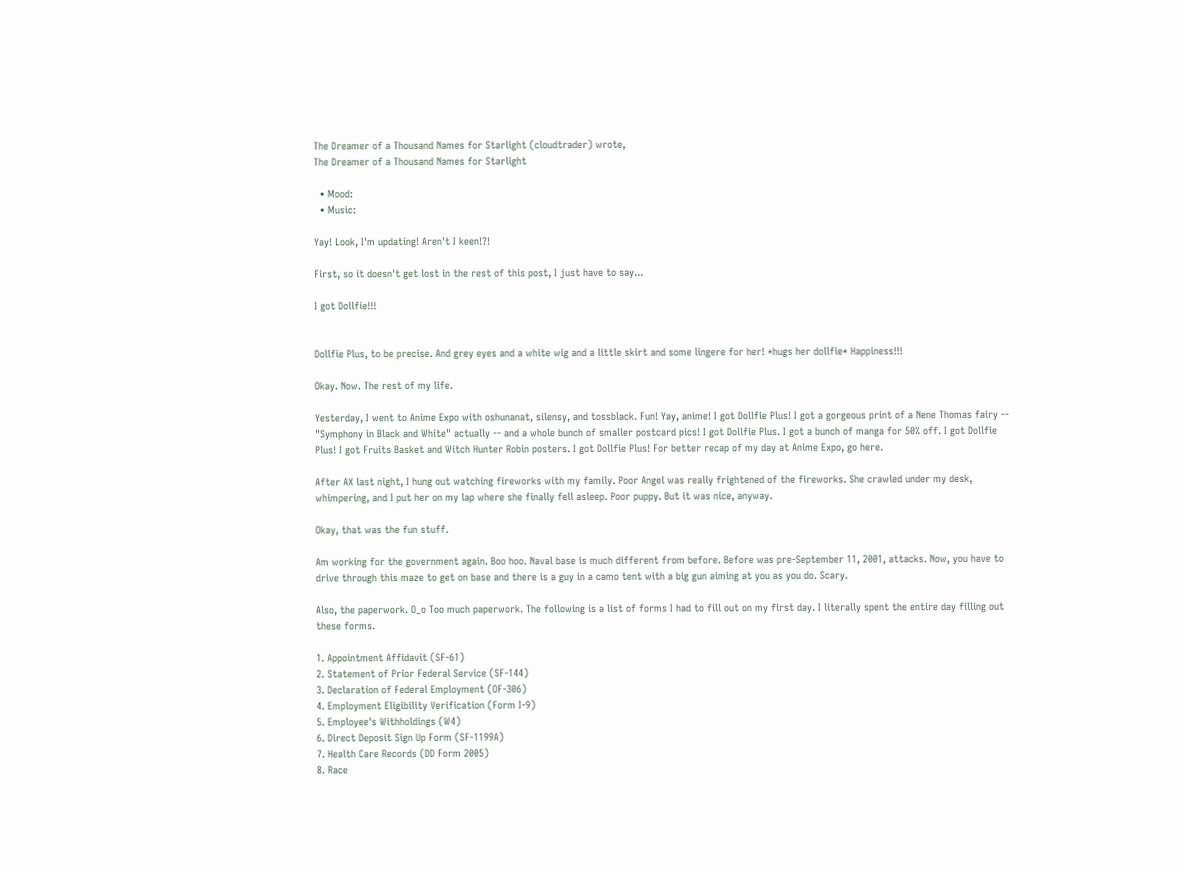The Dreamer of a Thousand Names for Starlight (cloudtrader) wrote,
The Dreamer of a Thousand Names for Starlight

  • Mood:
  • Music:

Yay! Look, I'm updating! Aren't I keen!?!

First, so it doesn't get lost in the rest of this post, I just have to say...

I got Dollfie!!!


Dollfie Plus, to be precise. And grey eyes and a white wig and a little skirt and some lingere for her! *hugs her dollfie* Happiness!!!

Okay. Now. The rest of my life.

Yesterday, I went to Anime Expo with oshunanat, silensy, and tossblack. Fun! Yay, anime! I got Dollfie Plus! I got a gorgeous print of a Nene Thomas fairy -- "Symphony in Black and White" actually -- and a whole bunch of smaller postcard pics! I got Dollfie Plus. I got a bunch of manga for 50% off. I got Dollfie Plus! I got Fruits Basket and Witch Hunter Robin posters. I got Dollfie Plus! For better recap of my day at Anime Expo, go here.

After AX last night, I hung out watching fireworks with my family. Poor Angel was really frightened of the fireworks. She crawled under my desk, whimpering, and I put her on my lap where she finally fell asleep. Poor puppy. But it was nice, anyway.

Okay, that was the fun stuff.

Am working for the government again. Boo hoo. Naval base is much different from before. Before was pre-September 11, 2001, attacks. Now, you have to drive through this maze to get on base and there is a guy in a camo tent with a big gun aiming at you as you do. Scary.

Also, the paperwork. O_o Too much paperwork. The following is a list of forms I had to fill out on my first day. I literally spent the entire day filling out these forms.

1. Appointment Affidavit (SF-61)
2. Statement of Prior Federal Service (SF-144)
3. Declaration of Federal Employment (OF-306)
4. Employment Eligibility Verification (Form I-9)
5. Employee's Withholdings (W4)
6. Direct Deposit Sign Up Form (SF-1199A)
7. Health Care Records (DD Form 2005)
8. Race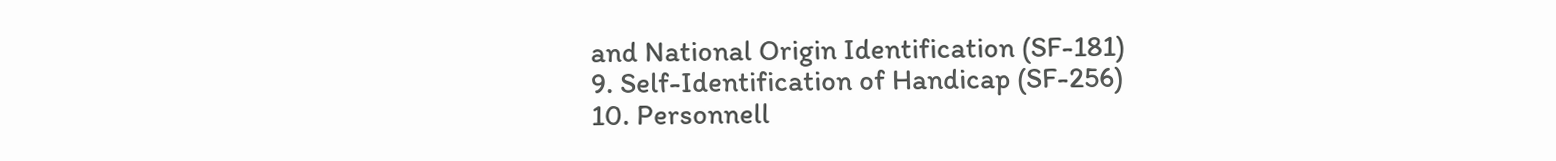and National Origin Identification (SF-181)
9. Self-Identification of Handicap (SF-256)
10. Personnell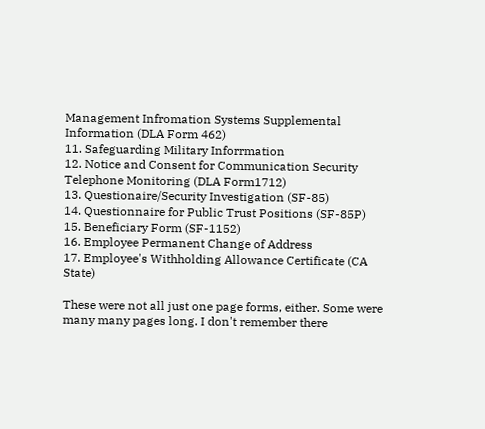Management Infromation Systems Supplemental Information (DLA Form 462)
11. Safeguarding Military Inforrmation
12. Notice and Consent for Communication Security Telephone Monitoring (DLA Form1712)
13. Questionaire/Security Investigation (SF-85)
14. Questionnaire for Public Trust Positions (SF-85P)
15. Beneficiary Form (SF-1152)
16. Employee Permanent Change of Address
17. Employee's Withholding Allowance Certificate (CA State)

These were not all just one page forms, either. Some were many many pages long. I don't remember there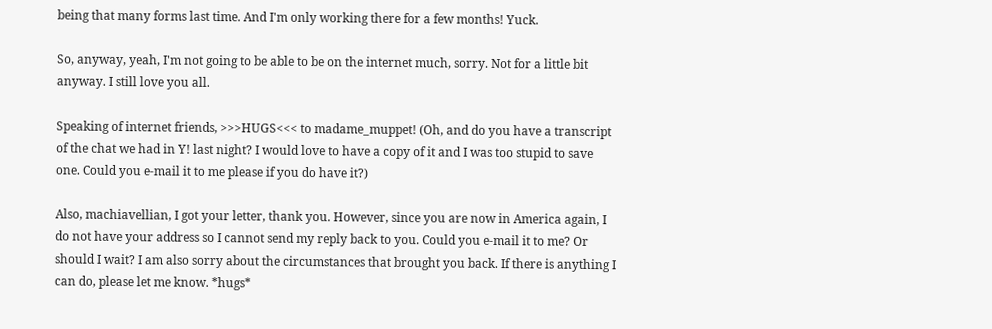being that many forms last time. And I'm only working there for a few months! Yuck.

So, anyway, yeah, I'm not going to be able to be on the internet much, sorry. Not for a little bit anyway. I still love you all.

Speaking of internet friends, >>>HUGS<<< to madame_muppet! (Oh, and do you have a transcript of the chat we had in Y! last night? I would love to have a copy of it and I was too stupid to save one. Could you e-mail it to me please if you do have it?)

Also, machiavellian, I got your letter, thank you. However, since you are now in America again, I do not have your address so I cannot send my reply back to you. Could you e-mail it to me? Or should I wait? I am also sorry about the circumstances that brought you back. If there is anything I can do, please let me know. *hugs*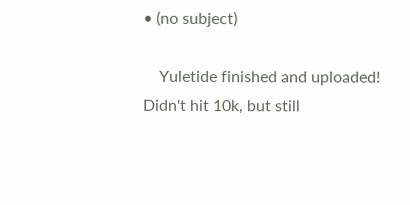• (no subject)

    Yuletide finished and uploaded! Didn't hit 10k, but still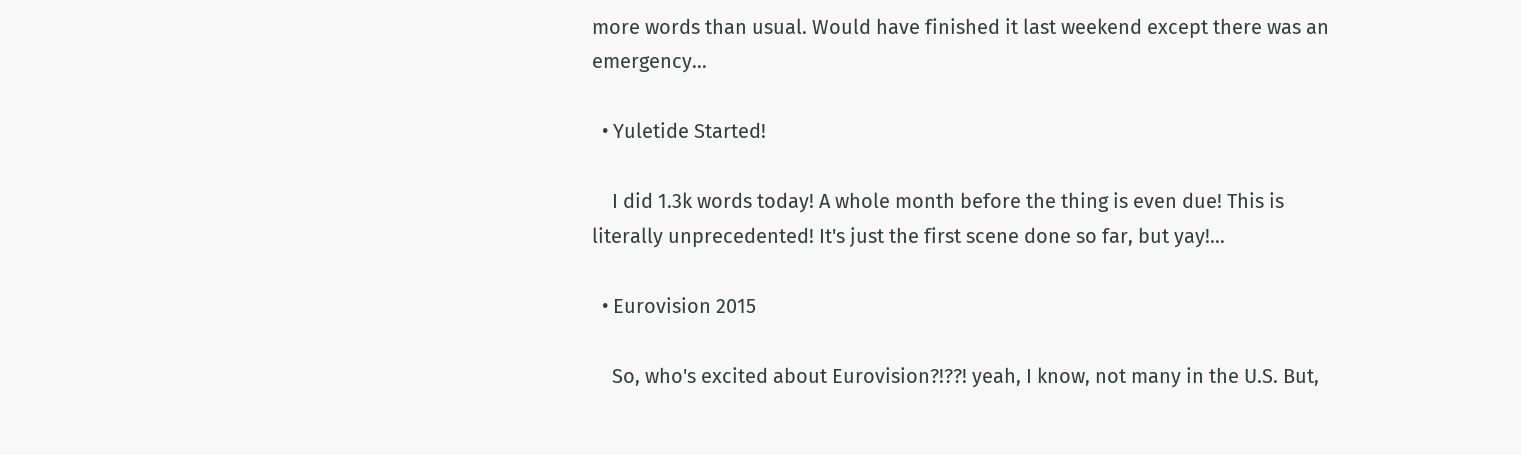more words than usual. Would have finished it last weekend except there was an emergency…

  • Yuletide Started!

    I did 1.3k words today! A whole month before the thing is even due! This is literally unprecedented! It's just the first scene done so far, but yay!…

  • Eurovision 2015

    So, who's excited about Eurovision?!??! yeah, I know, not many in the U.S. But,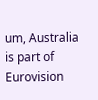um, Australia is part of Eurovision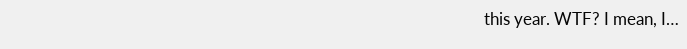this year. WTF? I mean, I…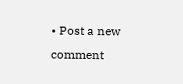• Post a new comment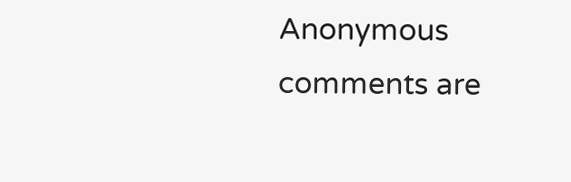Anonymous comments are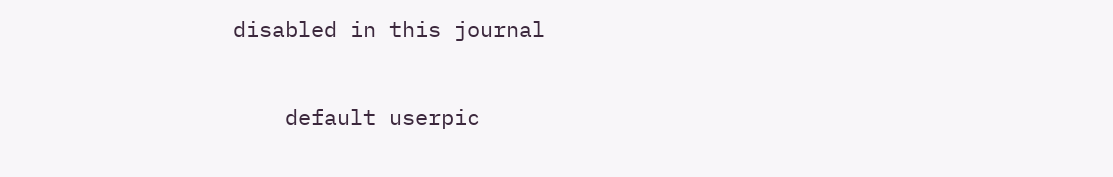disabled in this journal

    default userpic